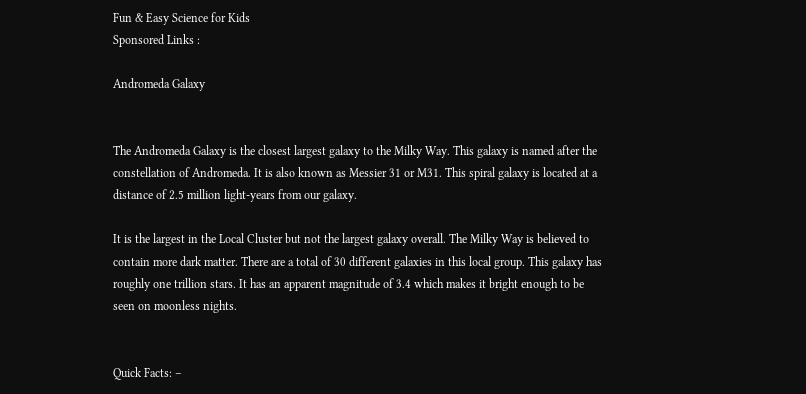Fun & Easy Science for Kids
Sponsored Links :

Andromeda Galaxy


The Andromeda Galaxy is the closest largest galaxy to the Milky Way. This galaxy is named after the constellation of Andromeda. It is also known as Messier 31 or M31. This spiral galaxy is located at a distance of 2.5 million light-years from our galaxy.

It is the largest in the Local Cluster but not the largest galaxy overall. The Milky Way is believed to contain more dark matter. There are a total of 30 different galaxies in this local group. This galaxy has roughly one trillion stars. It has an apparent magnitude of 3.4 which makes it bright enough to be seen on moonless nights.


Quick Facts: –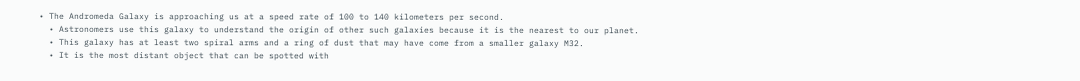• The Andromeda Galaxy is approaching us at a speed rate of 100 to 140 kilometers per second.
  • Astronomers use this galaxy to understand the origin of other such galaxies because it is the nearest to our planet.
  • This galaxy has at least two spiral arms and a ring of dust that may have come from a smaller galaxy M32.
  • It is the most distant object that can be spotted with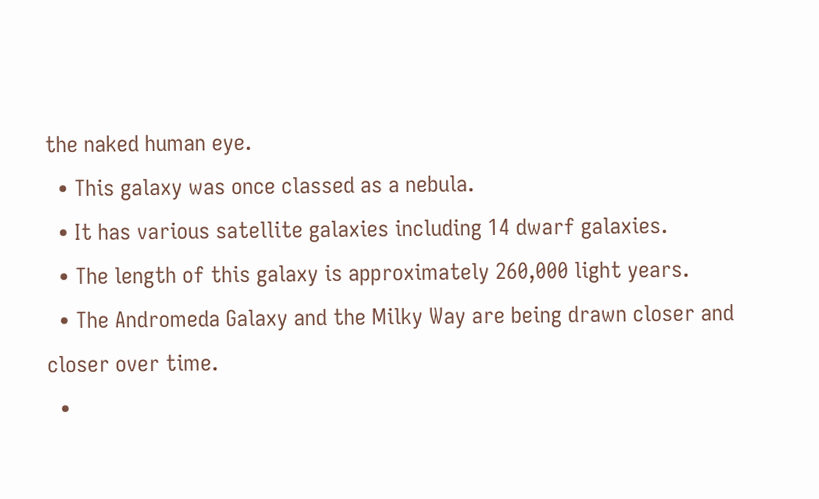the naked human eye.
  • This galaxy was once classed as a nebula.
  • It has various satellite galaxies including 14 dwarf galaxies.
  • The length of this galaxy is approximately 260,000 light years.
  • The Andromeda Galaxy and the Milky Way are being drawn closer and closer over time.
  •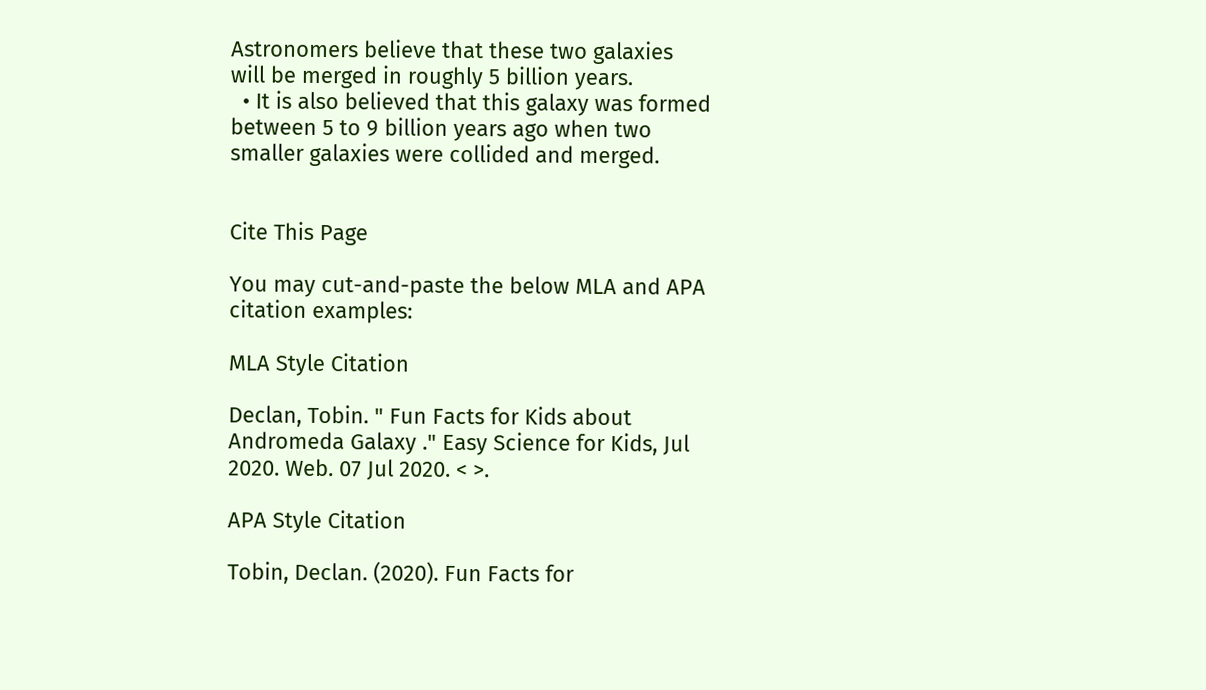Astronomers believe that these two galaxies will be merged in roughly 5 billion years.
  • It is also believed that this galaxy was formed between 5 to 9 billion years ago when two smaller galaxies were collided and merged.


Cite This Page

You may cut-and-paste the below MLA and APA citation examples:

MLA Style Citation

Declan, Tobin. " Fun Facts for Kids about Andromeda Galaxy ." Easy Science for Kids, Jul 2020. Web. 07 Jul 2020. < >.

APA Style Citation

Tobin, Declan. (2020). Fun Facts for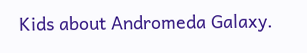Kids about Andromeda Galaxy.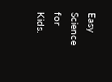Easy Science for Kids.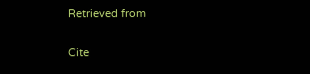Retrieved from

Cite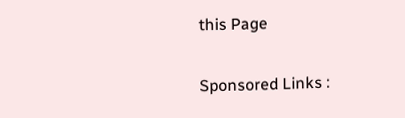this Page

Sponsored Links :